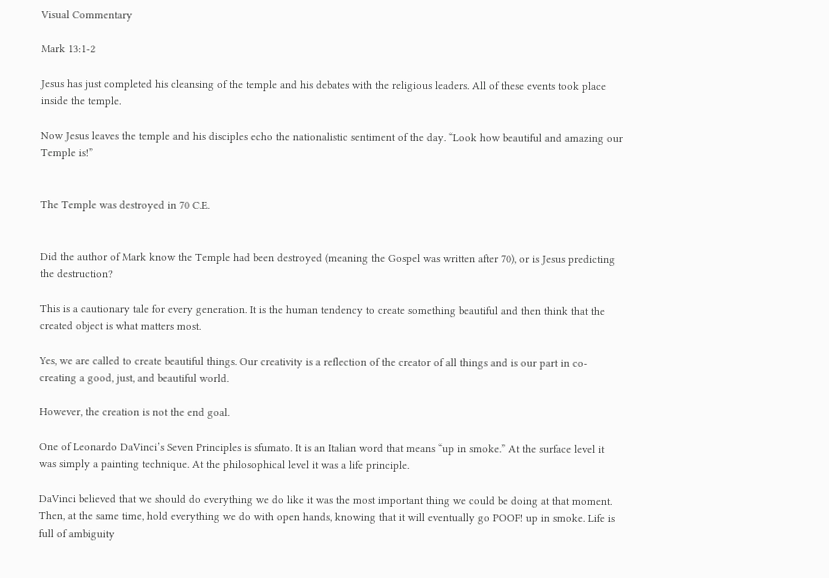Visual Commentary

Mark 13:1-2

Jesus has just completed his cleansing of the temple and his debates with the religious leaders. All of these events took place inside the temple.

Now Jesus leaves the temple and his disciples echo the nationalistic sentiment of the day. “Look how beautiful and amazing our Temple is!”


The Temple was destroyed in 70 C.E.


Did the author of Mark know the Temple had been destroyed (meaning the Gospel was written after 70), or is Jesus predicting the destruction?

This is a cautionary tale for every generation. It is the human tendency to create something beautiful and then think that the created object is what matters most.

Yes, we are called to create beautiful things. Our creativity is a reflection of the creator of all things and is our part in co-creating a good, just, and beautiful world.

However, the creation is not the end goal.

One of Leonardo DaVinci’s Seven Principles is sfumato. It is an Italian word that means “up in smoke.” At the surface level it was simply a painting technique. At the philosophical level it was a life principle.

DaVinci believed that we should do everything we do like it was the most important thing we could be doing at that moment. Then, at the same time, hold everything we do with open hands, knowing that it will eventually go POOF! up in smoke. Life is full of ambiguity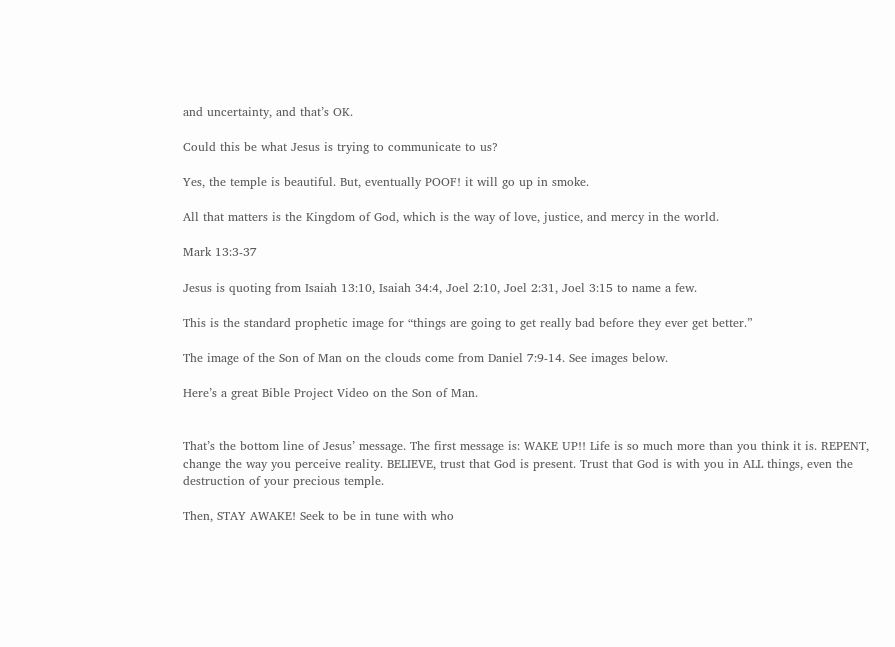and uncertainty, and that’s OK.

Could this be what Jesus is trying to communicate to us?

Yes, the temple is beautiful. But, eventually POOF! it will go up in smoke.

All that matters is the Kingdom of God, which is the way of love, justice, and mercy in the world.

Mark 13:3-37

Jesus is quoting from Isaiah 13:10, Isaiah 34:4, Joel 2:10, Joel 2:31, Joel 3:15 to name a few.

This is the standard prophetic image for “things are going to get really bad before they ever get better.”

The image of the Son of Man on the clouds come from Daniel 7:9-14. See images below.

Here’s a great Bible Project Video on the Son of Man.


That’s the bottom line of Jesus’ message. The first message is: WAKE UP!! Life is so much more than you think it is. REPENT, change the way you perceive reality. BELIEVE, trust that God is present. Trust that God is with you in ALL things, even the destruction of your precious temple.

Then, STAY AWAKE! Seek to be in tune with who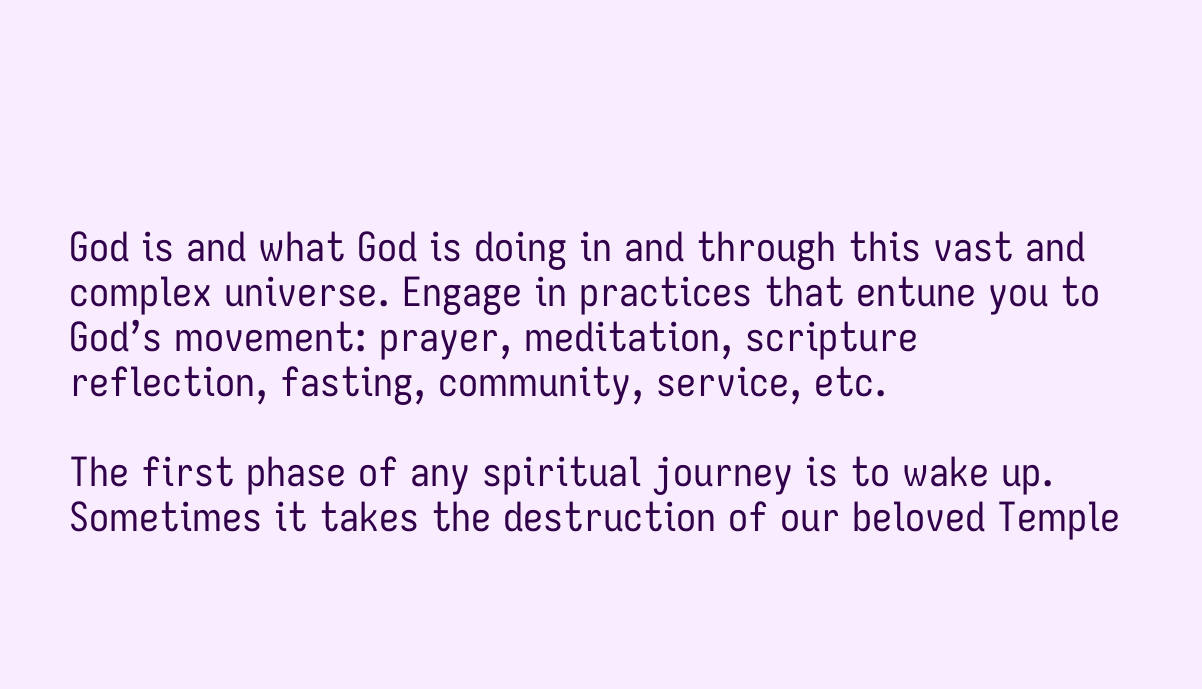God is and what God is doing in and through this vast and complex universe. Engage in practices that entune you to God’s movement: prayer, meditation, scripture reflection, fasting, community, service, etc.

The first phase of any spiritual journey is to wake up. Sometimes it takes the destruction of our beloved Temple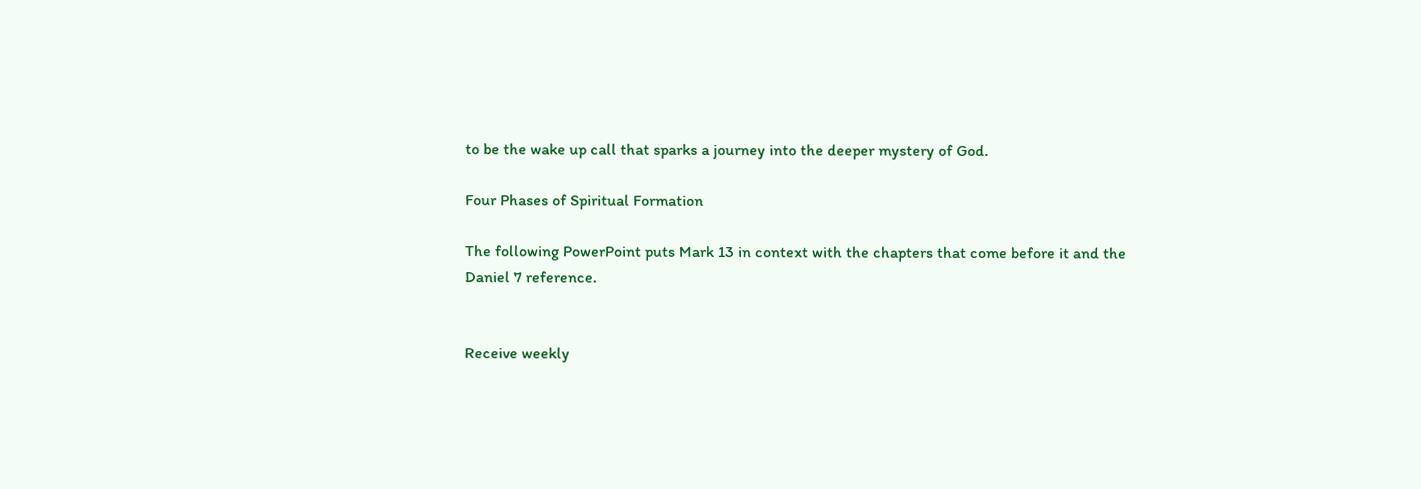to be the wake up call that sparks a journey into the deeper mystery of God.

Four Phases of Spiritual Formation

The following PowerPoint puts Mark 13 in context with the chapters that come before it and the Daniel 7 reference.


Receive weekly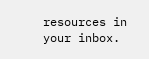resources in your inbox.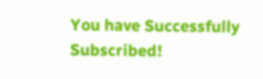You have Successfully Subscribed!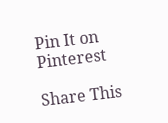Pin It on Pinterest

Share This